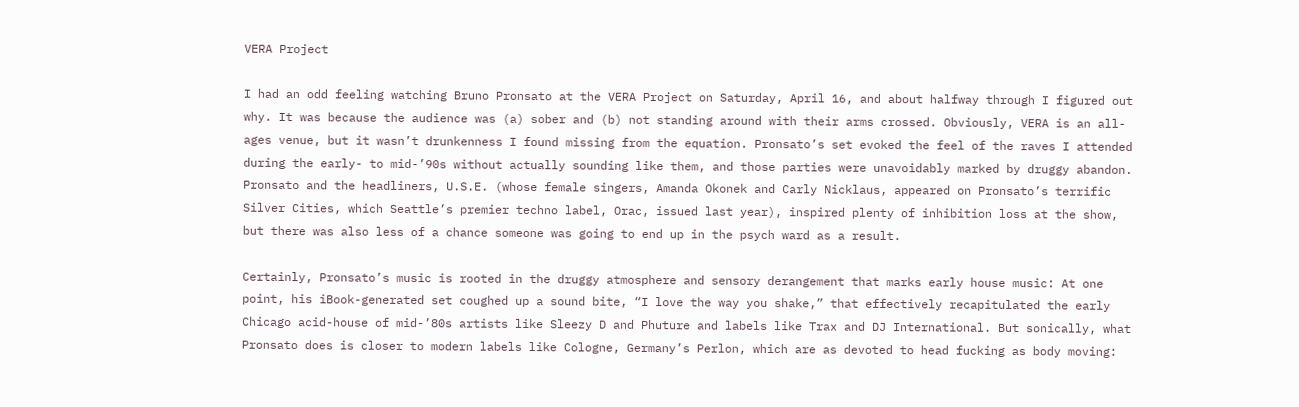VERA Project

I had an odd feeling watching Bruno Pronsato at the VERA Project on Saturday, April 16, and about halfway through I figured out why. It was because the audience was (a) sober and (b) not standing around with their arms crossed. Obviously, VERA is an all-ages venue, but it wasn’t drunkenness I found missing from the equation. Pronsato’s set evoked the feel of the raves I attended during the early- to mid-’90s without actually sounding like them, and those parties were unavoidably marked by druggy abandon. Pronsato and the headliners, U.S.E. (whose female singers, Amanda Okonek and Carly Nicklaus, appeared on Pronsato’s terrific Silver Cities, which Seattle’s premier techno label, Orac, issued last year), inspired plenty of inhibition loss at the show, but there was also less of a chance someone was going to end up in the psych ward as a result.

Certainly, Pronsato’s music is rooted in the druggy atmosphere and sensory derangement that marks early house music: At one point, his iBook-generated set coughed up a sound bite, “I love the way you shake,” that effectively recapitulated the early Chicago acid-house of mid-’80s artists like Sleezy D and Phuture and labels like Trax and DJ International. But sonically, what Pronsato does is closer to modern labels like Cologne, Germany’s Perlon, which are as devoted to head fucking as body moving: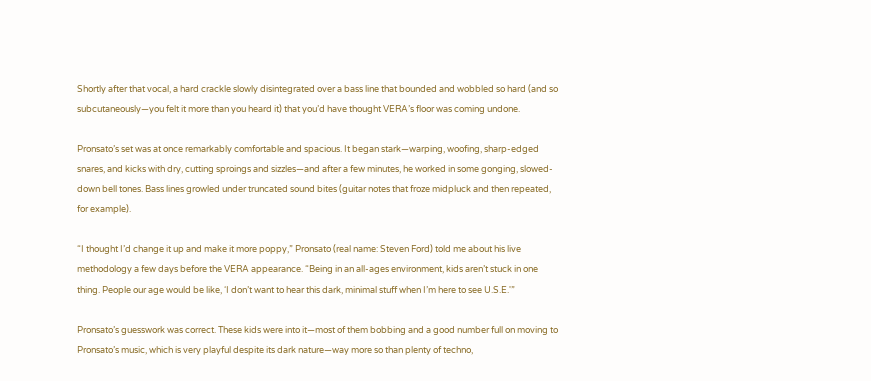Shortly after that vocal, a hard crackle slowly disintegrated over a bass line that bounded and wobbled so hard (and so subcutaneously—you felt it more than you heard it) that you’d have thought VERA’s floor was coming undone.

Pronsato’s set was at once remarkably comfortable and spacious. It began stark—warping, woofing, sharp-edged snares, and kicks with dry, cutting sproings and sizzles—and after a few minutes, he worked in some gonging, slowed-down bell tones. Bass lines growled under truncated sound bites (guitar notes that froze midpluck and then repeated, for example).

“I thought I’d change it up and make it more poppy,” Pronsato (real name: Steven Ford) told me about his live methodology a few days before the VERA appearance. “Being in an all-ages environment, kids aren’t stuck in one thing. People our age would be like, ‘I don’t want to hear this dark, minimal stuff when I’m here to see U.S.E.'”

Pronsato’s guesswork was correct. These kids were into it—most of them bobbing and a good number full on moving to Pronsato’s music, which is very playful despite its dark nature—way more so than plenty of techno,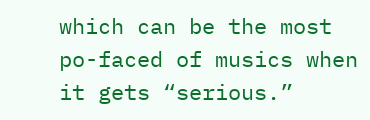which can be the most po-faced of musics when it gets “serious.”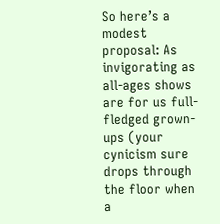So here’s a modest proposal: As invigorating as all-ages shows are for us full-fledged grown-ups (your cynicism sure drops through the floor when a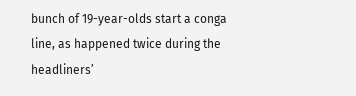bunch of 19-year-olds start a conga line, as happened twice during the headliners’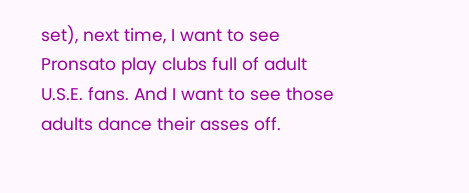set), next time, I want to see Pronsato play clubs full of adult U.S.E. fans. And I want to see those adults dance their asses off.